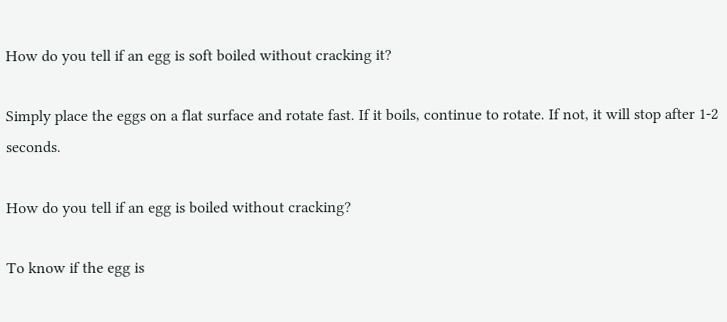How do you tell if an egg is soft boiled without cracking it?

Simply place the eggs on a flat surface and rotate fast. If it boils, continue to rotate. If not, it will stop after 1-2 seconds.

How do you tell if an egg is boiled without cracking?

To know if the egg is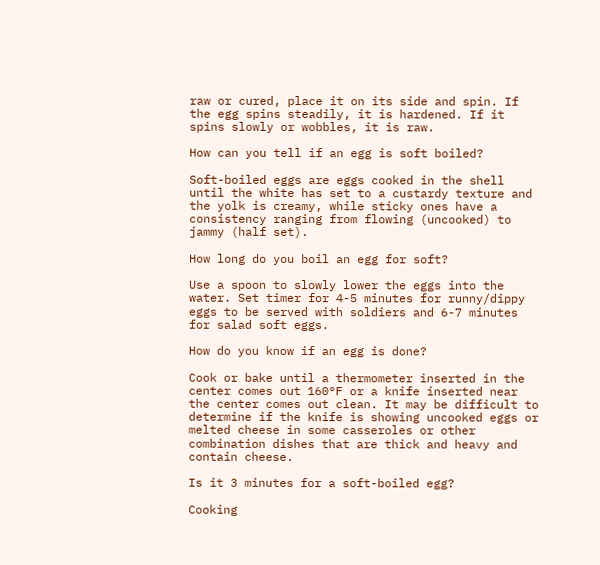raw or cured, place it on its side and spin. If the egg spins steadily, it is hardened. If it spins slowly or wobbles, it is raw.

How can you tell if an egg is soft boiled?

Soft-boiled eggs are eggs cooked in the shell until the white has set to a custardy texture and the yolk is creamy, while sticky ones have a consistency ranging from flowing (uncooked) to jammy (half set).

How long do you boil an egg for soft?

Use a spoon to slowly lower the eggs into the water. Set timer for 4-5 minutes for runny/dippy eggs to be served with soldiers and 6-7 minutes for salad soft eggs.

How do you know if an egg is done?

Cook or bake until a thermometer inserted in the center comes out 160°F or a knife inserted near the center comes out clean. It may be difficult to determine if the knife is showing uncooked eggs or melted cheese in some casseroles or other combination dishes that are thick and heavy and contain cheese.

Is it 3 minutes for a soft-boiled egg?

Cooking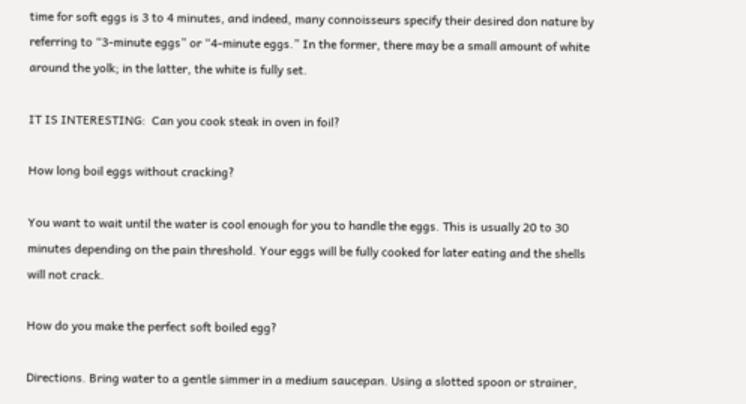time for soft eggs is 3 to 4 minutes, and indeed, many connoisseurs specify their desired don nature by referring to “3-minute eggs” or “4-minute eggs.” In the former, there may be a small amount of white around the yolk; in the latter, the white is fully set.

IT IS INTERESTING:  Can you cook steak in oven in foil?

How long boil eggs without cracking?

You want to wait until the water is cool enough for you to handle the eggs. This is usually 20 to 30 minutes depending on the pain threshold. Your eggs will be fully cooked for later eating and the shells will not crack.

How do you make the perfect soft boiled egg?

Directions. Bring water to a gentle simmer in a medium saucepan. Using a slotted spoon or strainer,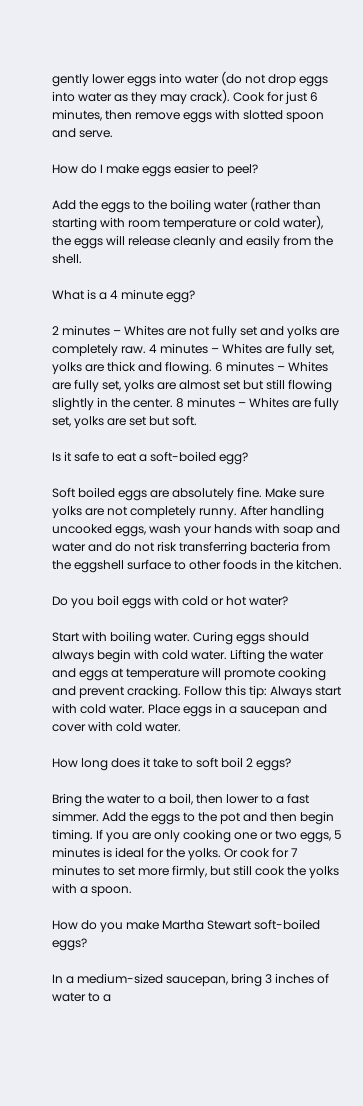gently lower eggs into water (do not drop eggs into water as they may crack). Cook for just 6 minutes, then remove eggs with slotted spoon and serve.

How do I make eggs easier to peel?

Add the eggs to the boiling water (rather than starting with room temperature or cold water), the eggs will release cleanly and easily from the shell.

What is a 4 minute egg?

2 minutes – Whites are not fully set and yolks are completely raw. 4 minutes – Whites are fully set, yolks are thick and flowing. 6 minutes – Whites are fully set, yolks are almost set but still flowing slightly in the center. 8 minutes – Whites are fully set, yolks are set but soft.

Is it safe to eat a soft-boiled egg?

Soft boiled eggs are absolutely fine. Make sure yolks are not completely runny. After handling uncooked eggs, wash your hands with soap and water and do not risk transferring bacteria from the eggshell surface to other foods in the kitchen.

Do you boil eggs with cold or hot water?

Start with boiling water. Curing eggs should always begin with cold water. Lifting the water and eggs at temperature will promote cooking and prevent cracking. Follow this tip: Always start with cold water. Place eggs in a saucepan and cover with cold water.

How long does it take to soft boil 2 eggs?

Bring the water to a boil, then lower to a fast simmer. Add the eggs to the pot and then begin timing. If you are only cooking one or two eggs, 5 minutes is ideal for the yolks. Or cook for 7 minutes to set more firmly, but still cook the yolks with a spoon.

How do you make Martha Stewart soft-boiled eggs?

In a medium-sized saucepan, bring 3 inches of water to a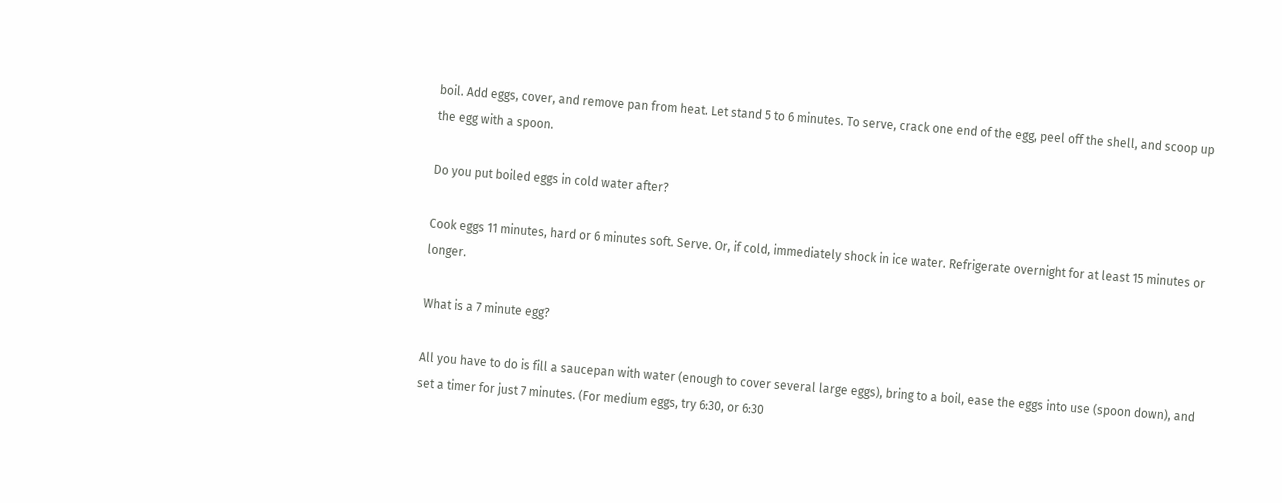boil. Add eggs, cover, and remove pan from heat. Let stand 5 to 6 minutes. To serve, crack one end of the egg, peel off the shell, and scoop up the egg with a spoon.

Do you put boiled eggs in cold water after?

Cook eggs 11 minutes, hard or 6 minutes soft. Serve. Or, if cold, immediately shock in ice water. Refrigerate overnight for at least 15 minutes or longer.

What is a 7 minute egg?

All you have to do is fill a saucepan with water (enough to cover several large eggs), bring to a boil, ease the eggs into use (spoon down), and set a timer for just 7 minutes. (For medium eggs, try 6:30, or 6:30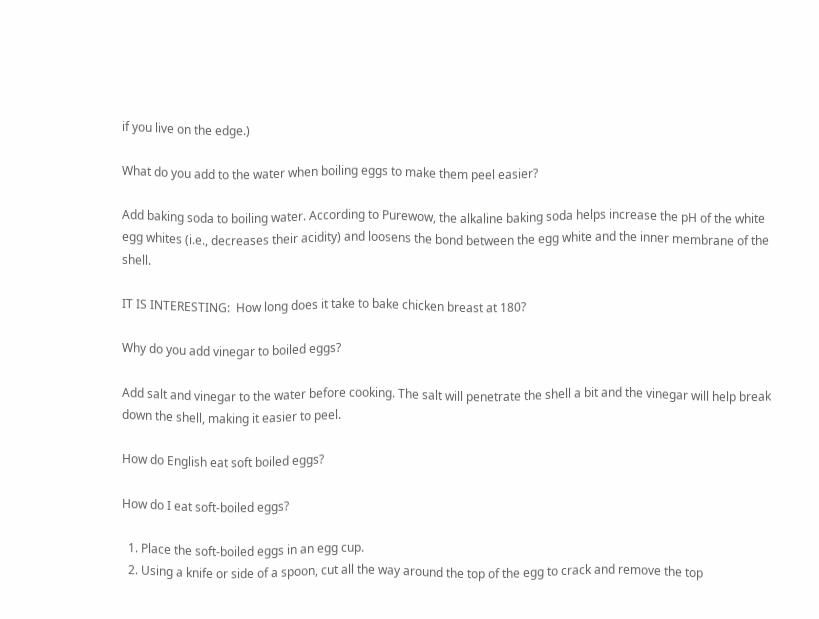if you live on the edge.)

What do you add to the water when boiling eggs to make them peel easier?

Add baking soda to boiling water. According to Purewow, the alkaline baking soda helps increase the pH of the white egg whites (i.e., decreases their acidity) and loosens the bond between the egg white and the inner membrane of the shell.

IT IS INTERESTING:  How long does it take to bake chicken breast at 180?

Why do you add vinegar to boiled eggs?

Add salt and vinegar to the water before cooking. The salt will penetrate the shell a bit and the vinegar will help break down the shell, making it easier to peel.

How do English eat soft boiled eggs?

How do I eat soft-boiled eggs?

  1. Place the soft-boiled eggs in an egg cup.
  2. Using a knife or side of a spoon, cut all the way around the top of the egg to crack and remove the top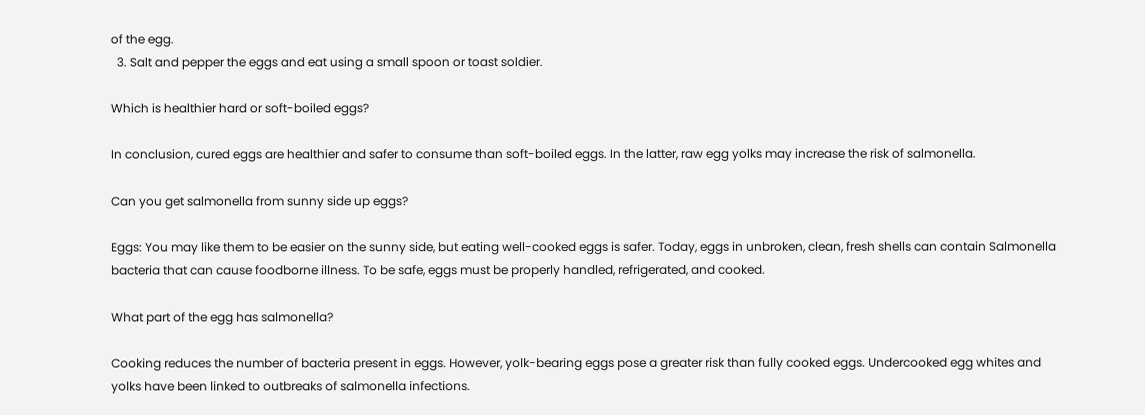of the egg.
  3. Salt and pepper the eggs and eat using a small spoon or toast soldier.

Which is healthier hard or soft-boiled eggs?

In conclusion, cured eggs are healthier and safer to consume than soft-boiled eggs. In the latter, raw egg yolks may increase the risk of salmonella.

Can you get salmonella from sunny side up eggs?

Eggs: You may like them to be easier on the sunny side, but eating well-cooked eggs is safer. Today, eggs in unbroken, clean, fresh shells can contain Salmonella bacteria that can cause foodborne illness. To be safe, eggs must be properly handled, refrigerated, and cooked.

What part of the egg has salmonella?

Cooking reduces the number of bacteria present in eggs. However, yolk-bearing eggs pose a greater risk than fully cooked eggs. Undercooked egg whites and yolks have been linked to outbreaks of salmonella infections.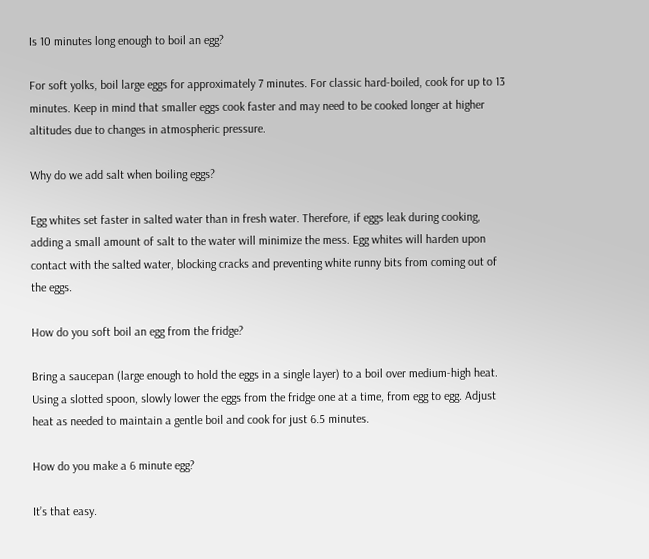Is 10 minutes long enough to boil an egg?

For soft yolks, boil large eggs for approximately 7 minutes. For classic hard-boiled, cook for up to 13 minutes. Keep in mind that smaller eggs cook faster and may need to be cooked longer at higher altitudes due to changes in atmospheric pressure.

Why do we add salt when boiling eggs?

Egg whites set faster in salted water than in fresh water. Therefore, if eggs leak during cooking, adding a small amount of salt to the water will minimize the mess. Egg whites will harden upon contact with the salted water, blocking cracks and preventing white runny bits from coming out of the eggs.

How do you soft boil an egg from the fridge?

Bring a saucepan (large enough to hold the eggs in a single layer) to a boil over medium-high heat. Using a slotted spoon, slowly lower the eggs from the fridge one at a time, from egg to egg. Adjust heat as needed to maintain a gentle boil and cook for just 6.5 minutes.

How do you make a 6 minute egg?

It’s that easy.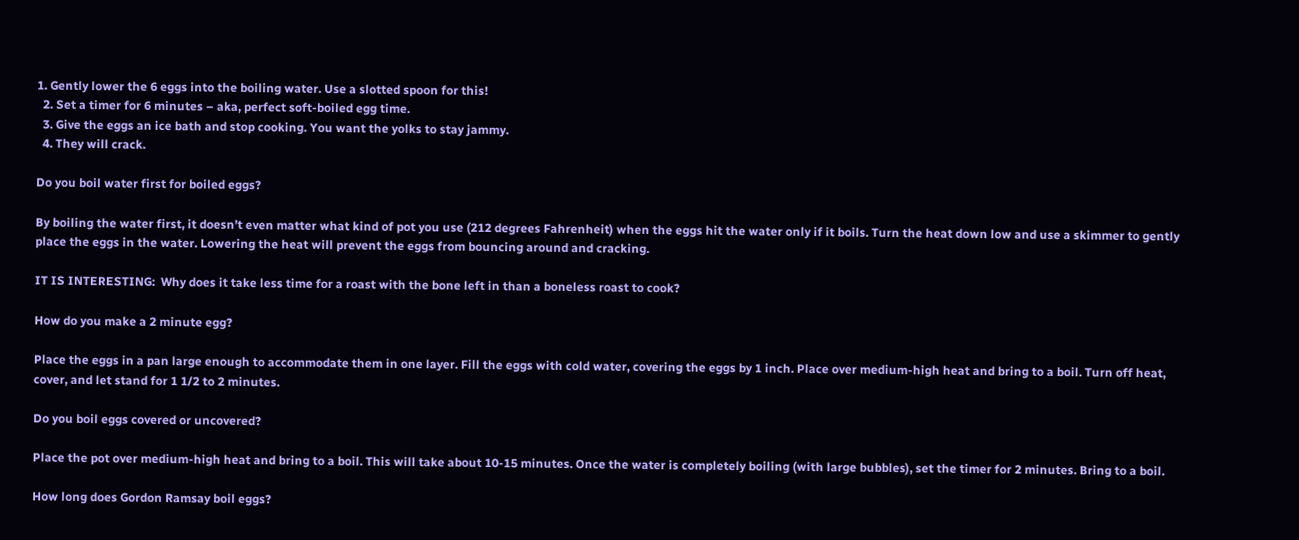1. Gently lower the 6 eggs into the boiling water. Use a slotted spoon for this!
  2. Set a timer for 6 minutes – aka, perfect soft-boiled egg time.
  3. Give the eggs an ice bath and stop cooking. You want the yolks to stay jammy.
  4. They will crack.

Do you boil water first for boiled eggs?

By boiling the water first, it doesn’t even matter what kind of pot you use (212 degrees Fahrenheit) when the eggs hit the water only if it boils. Turn the heat down low and use a skimmer to gently place the eggs in the water. Lowering the heat will prevent the eggs from bouncing around and cracking.

IT IS INTERESTING:  Why does it take less time for a roast with the bone left in than a boneless roast to cook?

How do you make a 2 minute egg?

Place the eggs in a pan large enough to accommodate them in one layer. Fill the eggs with cold water, covering the eggs by 1 inch. Place over medium-high heat and bring to a boil. Turn off heat, cover, and let stand for 1 1/2 to 2 minutes.

Do you boil eggs covered or uncovered?

Place the pot over medium-high heat and bring to a boil. This will take about 10-15 minutes. Once the water is completely boiling (with large bubbles), set the timer for 2 minutes. Bring to a boil.

How long does Gordon Ramsay boil eggs?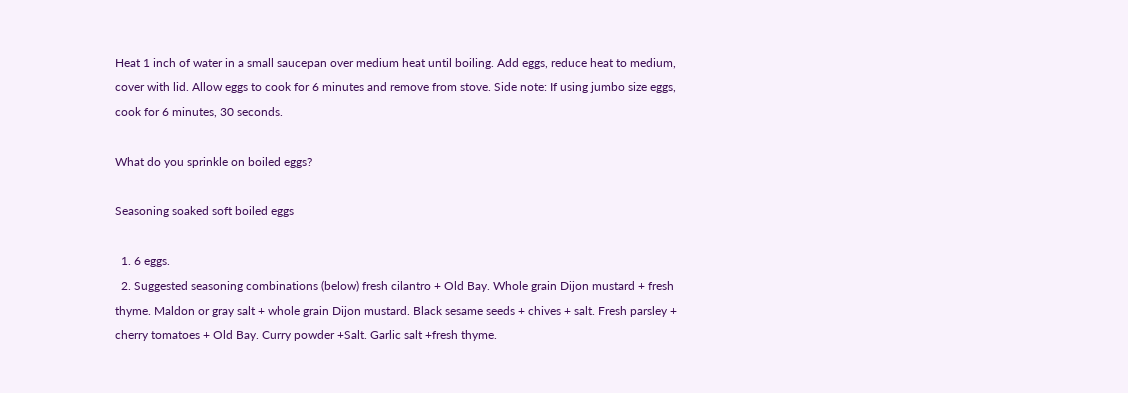Heat 1 inch of water in a small saucepan over medium heat until boiling. Add eggs, reduce heat to medium, cover with lid. Allow eggs to cook for 6 minutes and remove from stove. Side note: If using jumbo size eggs, cook for 6 minutes, 30 seconds.

What do you sprinkle on boiled eggs?

Seasoning soaked soft boiled eggs

  1. 6 eggs.
  2. Suggested seasoning combinations (below) fresh cilantro + Old Bay. Whole grain Dijon mustard + fresh thyme. Maldon or gray salt + whole grain Dijon mustard. Black sesame seeds + chives + salt. Fresh parsley + cherry tomatoes + Old Bay. Curry powder +Salt. Garlic salt +fresh thyme.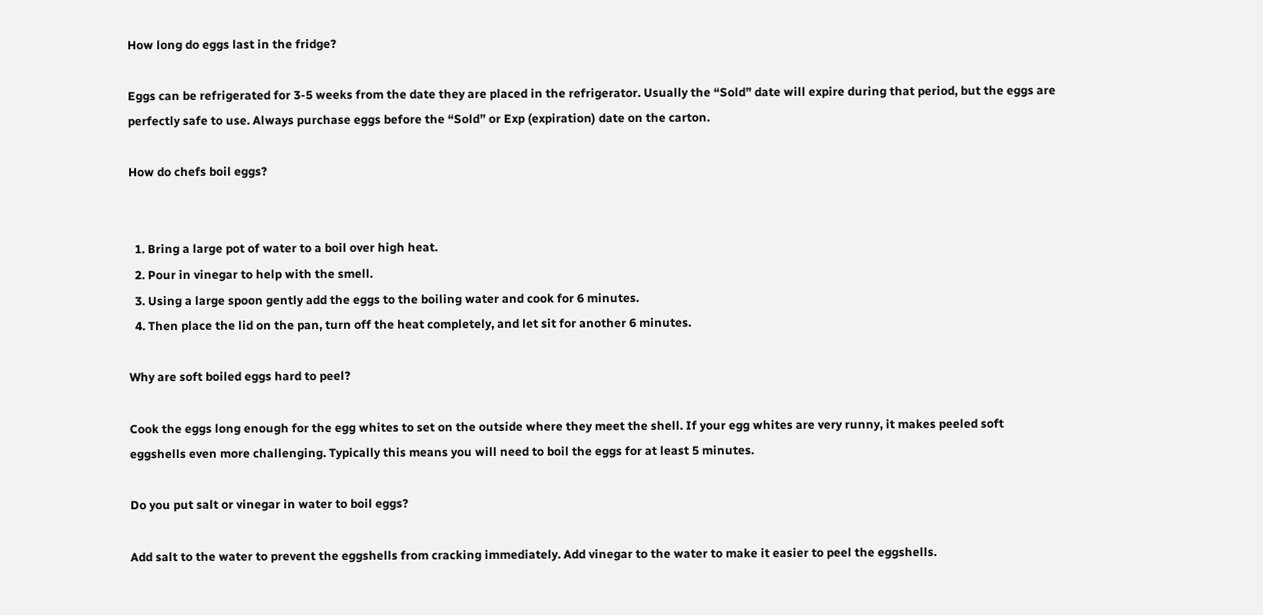How long do eggs last in the fridge?

Eggs can be refrigerated for 3-5 weeks from the date they are placed in the refrigerator. Usually the “Sold” date will expire during that period, but the eggs are perfectly safe to use. Always purchase eggs before the “Sold” or Exp (expiration) date on the carton.

How do chefs boil eggs?


  1. Bring a large pot of water to a boil over high heat.
  2. Pour in vinegar to help with the smell.
  3. Using a large spoon gently add the eggs to the boiling water and cook for 6 minutes.
  4. Then place the lid on the pan, turn off the heat completely, and let sit for another 6 minutes.

Why are soft boiled eggs hard to peel?

Cook the eggs long enough for the egg whites to set on the outside where they meet the shell. If your egg whites are very runny, it makes peeled soft eggshells even more challenging. Typically this means you will need to boil the eggs for at least 5 minutes.

Do you put salt or vinegar in water to boil eggs?

Add salt to the water to prevent the eggshells from cracking immediately. Add vinegar to the water to make it easier to peel the eggshells.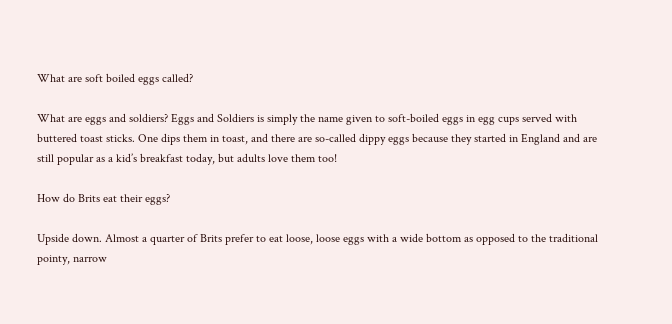What are soft boiled eggs called?

What are eggs and soldiers? Eggs and Soldiers is simply the name given to soft-boiled eggs in egg cups served with buttered toast sticks. One dips them in toast, and there are so-called dippy eggs because they started in England and are still popular as a kid’s breakfast today, but adults love them too!

How do Brits eat their eggs?

Upside down. Almost a quarter of Brits prefer to eat loose, loose eggs with a wide bottom as opposed to the traditional pointy, narrow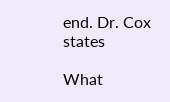end. Dr. Cox states

What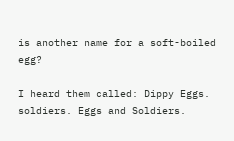is another name for a soft-boiled egg?

I heard them called: Dippy Eggs. soldiers. Eggs and Soldiers.